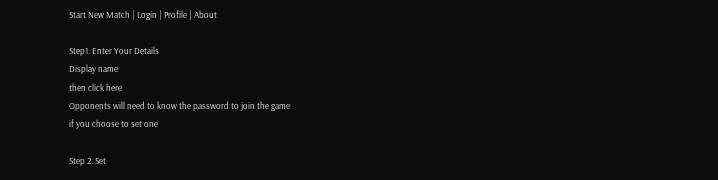Start New Match | Login | Profile | About

Step1. Enter Your Details
Display name
then click here
Opponents will need to know the password to join the game
if you choose to set one

Step 2. Set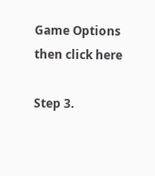Game Options
then click here

Step 3.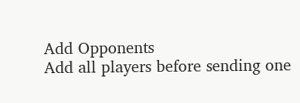Add Opponents
Add all players before sending one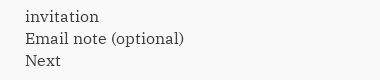invitation
Email note (optional)
Next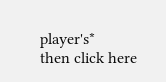player's*
then click here